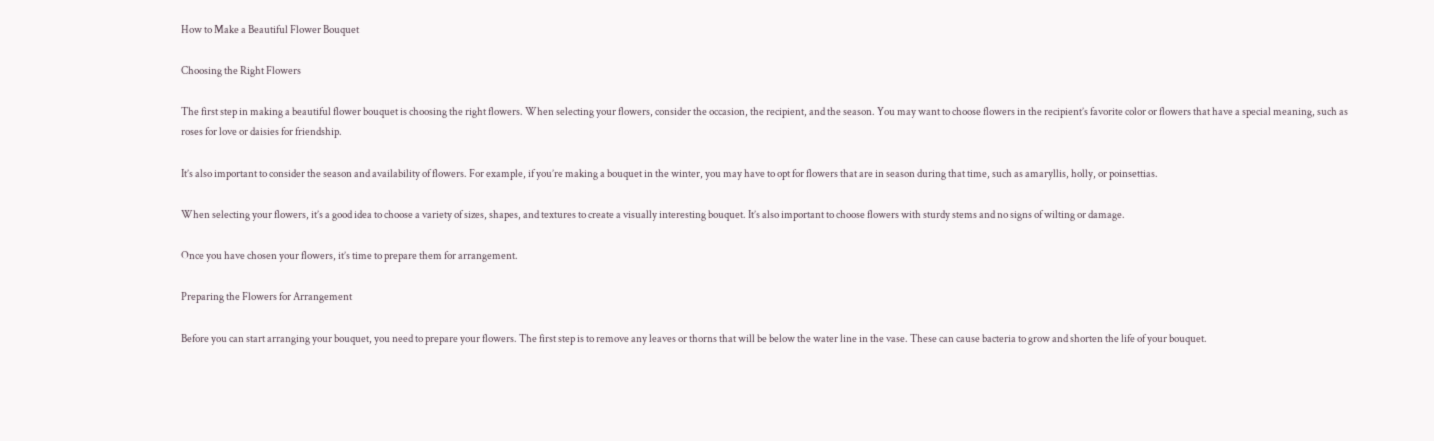How to Make a Beautiful Flower Bouquet

Choosing the Right Flowers

The first step in making a beautiful flower bouquet is choosing the right flowers. When selecting your flowers, consider the occasion, the recipient, and the season. You may want to choose flowers in the recipient’s favorite color or flowers that have a special meaning, such as roses for love or daisies for friendship.

It’s also important to consider the season and availability of flowers. For example, if you’re making a bouquet in the winter, you may have to opt for flowers that are in season during that time, such as amaryllis, holly, or poinsettias.

When selecting your flowers, it’s a good idea to choose a variety of sizes, shapes, and textures to create a visually interesting bouquet. It’s also important to choose flowers with sturdy stems and no signs of wilting or damage.

Once you have chosen your flowers, it’s time to prepare them for arrangement.

Preparing the Flowers for Arrangement

Before you can start arranging your bouquet, you need to prepare your flowers. The first step is to remove any leaves or thorns that will be below the water line in the vase. These can cause bacteria to grow and shorten the life of your bouquet.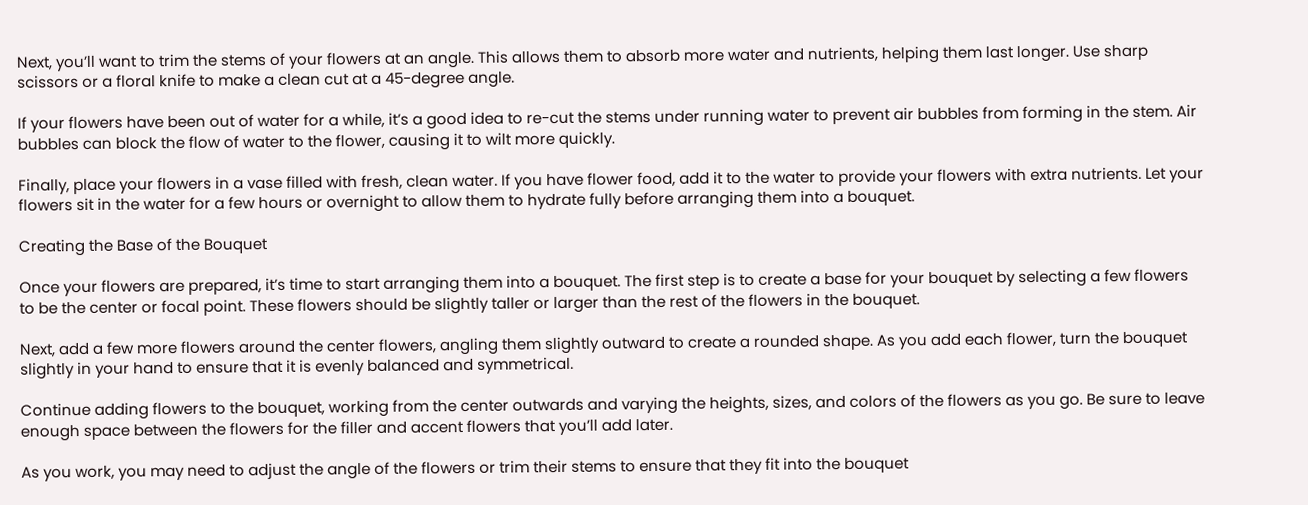Next, you’ll want to trim the stems of your flowers at an angle. This allows them to absorb more water and nutrients, helping them last longer. Use sharp scissors or a floral knife to make a clean cut at a 45-degree angle.

If your flowers have been out of water for a while, it’s a good idea to re-cut the stems under running water to prevent air bubbles from forming in the stem. Air bubbles can block the flow of water to the flower, causing it to wilt more quickly.

Finally, place your flowers in a vase filled with fresh, clean water. If you have flower food, add it to the water to provide your flowers with extra nutrients. Let your flowers sit in the water for a few hours or overnight to allow them to hydrate fully before arranging them into a bouquet.

Creating the Base of the Bouquet

Once your flowers are prepared, it’s time to start arranging them into a bouquet. The first step is to create a base for your bouquet by selecting a few flowers to be the center or focal point. These flowers should be slightly taller or larger than the rest of the flowers in the bouquet.

Next, add a few more flowers around the center flowers, angling them slightly outward to create a rounded shape. As you add each flower, turn the bouquet slightly in your hand to ensure that it is evenly balanced and symmetrical.

Continue adding flowers to the bouquet, working from the center outwards and varying the heights, sizes, and colors of the flowers as you go. Be sure to leave enough space between the flowers for the filler and accent flowers that you’ll add later.

As you work, you may need to adjust the angle of the flowers or trim their stems to ensure that they fit into the bouquet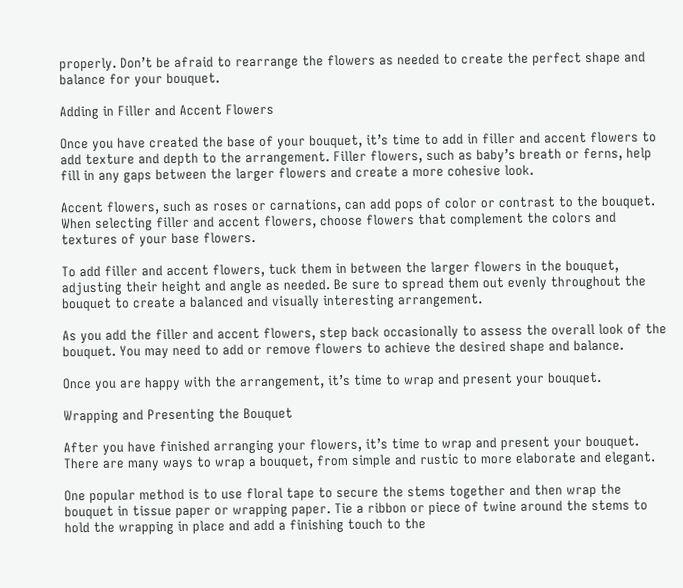properly. Don’t be afraid to rearrange the flowers as needed to create the perfect shape and balance for your bouquet.

Adding in Filler and Accent Flowers

Once you have created the base of your bouquet, it’s time to add in filler and accent flowers to add texture and depth to the arrangement. Filler flowers, such as baby’s breath or ferns, help fill in any gaps between the larger flowers and create a more cohesive look.

Accent flowers, such as roses or carnations, can add pops of color or contrast to the bouquet. When selecting filler and accent flowers, choose flowers that complement the colors and textures of your base flowers.

To add filler and accent flowers, tuck them in between the larger flowers in the bouquet, adjusting their height and angle as needed. Be sure to spread them out evenly throughout the bouquet to create a balanced and visually interesting arrangement.

As you add the filler and accent flowers, step back occasionally to assess the overall look of the bouquet. You may need to add or remove flowers to achieve the desired shape and balance.

Once you are happy with the arrangement, it’s time to wrap and present your bouquet.

Wrapping and Presenting the Bouquet

After you have finished arranging your flowers, it’s time to wrap and present your bouquet. There are many ways to wrap a bouquet, from simple and rustic to more elaborate and elegant.

One popular method is to use floral tape to secure the stems together and then wrap the bouquet in tissue paper or wrapping paper. Tie a ribbon or piece of twine around the stems to hold the wrapping in place and add a finishing touch to the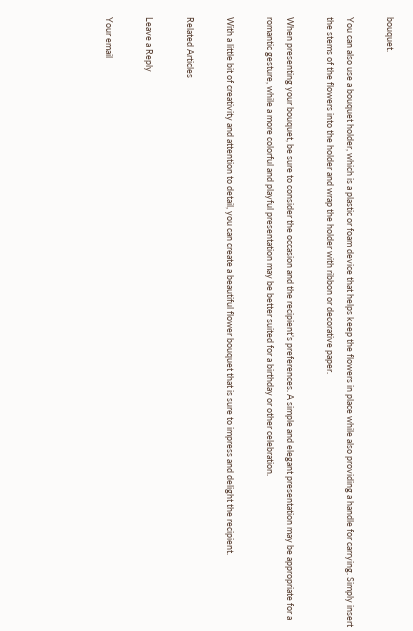bouquet.

You can also use a bouquet holder, which is a plastic or foam device that helps keep the flowers in place while also providing a handle for carrying. Simply insert the stems of the flowers into the holder and wrap the holder with ribbon or decorative paper.

When presenting your bouquet, be sure to consider the occasion and the recipient’s preferences. A simple and elegant presentation may be appropriate for a romantic gesture, while a more colorful and playful presentation may be better suited for a birthday or other celebration.

With a little bit of creativity and attention to detail, you can create a beautiful flower bouquet that is sure to impress and delight the recipient.

Related Articles

Leave a Reply

Your email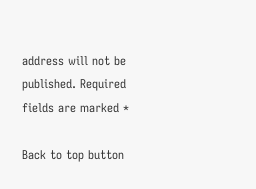address will not be published. Required fields are marked *

Back to top button